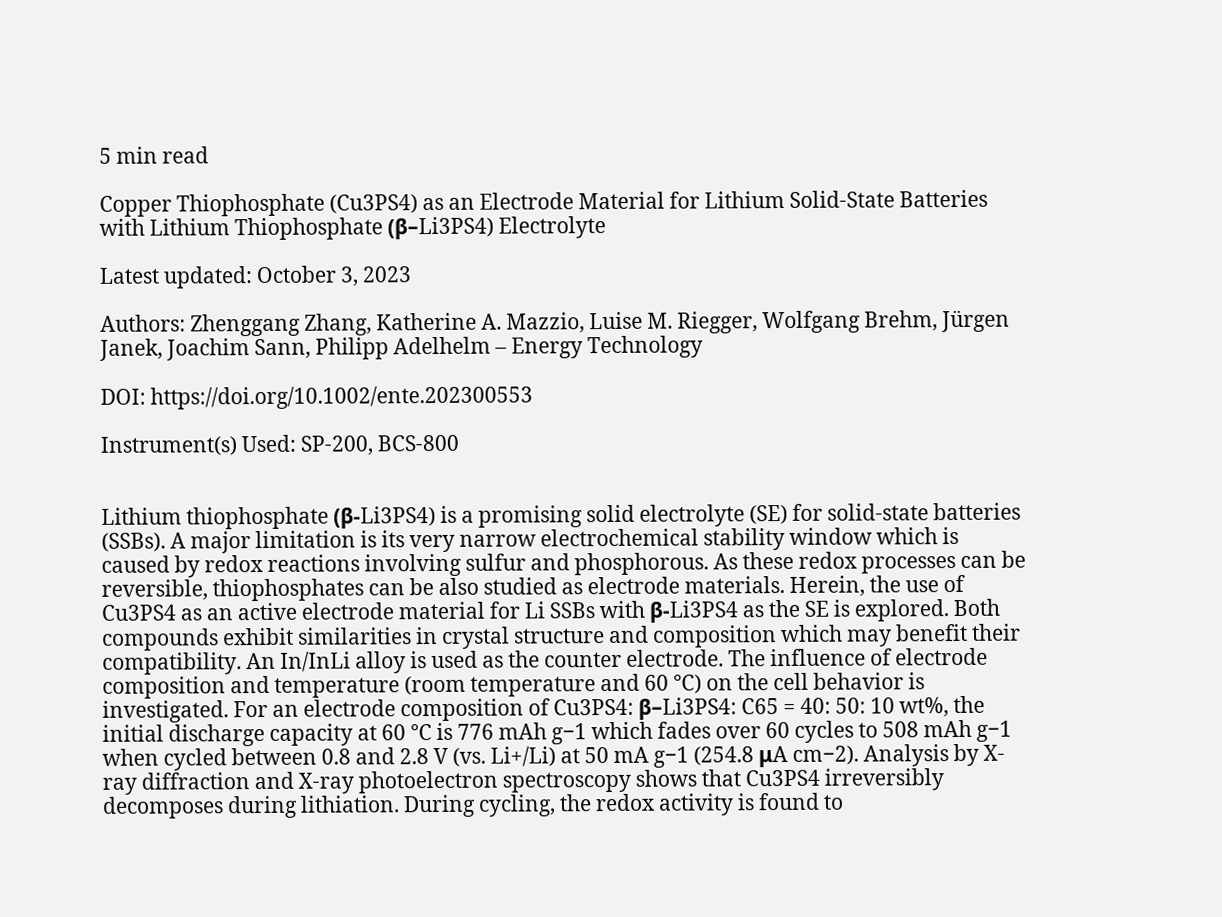5 min read

Copper Thiophosphate (Cu3PS4) as an Electrode Material for Lithium Solid-State Batteries with Lithium Thiophosphate (β–Li3PS4) Electrolyte

Latest updated: October 3, 2023

Authors: Zhenggang Zhang, Katherine A. Mazzio, Luise M. Riegger, Wolfgang Brehm, Jürgen Janek, Joachim Sann, Philipp Adelhelm – Energy Technology

DOI: https://doi.org/10.1002/ente.202300553

Instrument(s) Used: SP-200, BCS-800


Lithium thiophosphate (β-Li3PS4) is a promising solid electrolyte (SE) for solid-state batteries (SSBs). A major limitation is its very narrow electrochemical stability window which is caused by redox reactions involving sulfur and phosphorous. As these redox processes can be reversible, thiophosphates can be also studied as electrode materials. Herein, the use of Cu3PS4 as an active electrode material for Li SSBs with β-Li3PS4 as the SE is explored. Both compounds exhibit similarities in crystal structure and composition which may benefit their compatibility. An In/InLi alloy is used as the counter electrode. The influence of electrode composition and temperature (room temperature and 60 °C) on the cell behavior is investigated. For an electrode composition of Cu3PS4: β–Li3PS4: C65 = 40: 50: 10 wt%, the initial discharge capacity at 60 °C is 776 mAh g−1 which fades over 60 cycles to 508 mAh g−1 when cycled between 0.8 and 2.8 V (vs. Li+/Li) at 50 mA g−1 (254.8 μA cm−2). Analysis by X-ray diffraction and X-ray photoelectron spectroscopy shows that Cu3PS4 irreversibly decomposes during lithiation. During cycling, the redox activity is found to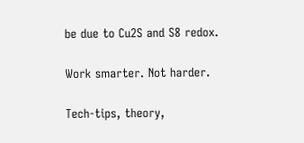be due to Cu2S and S8 redox.

Work smarter. Not harder.

Tech-tips, theory,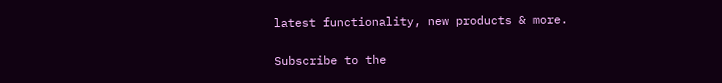latest functionality, new products & more.

Subscribe to the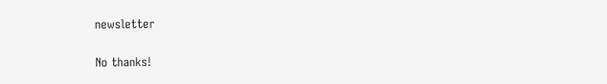newsletter

No thanks!